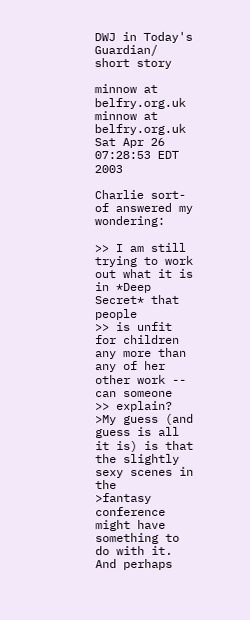DWJ in Today's Guardian/ short story

minnow at belfry.org.uk minnow at belfry.org.uk
Sat Apr 26 07:28:53 EDT 2003

Charlie sort-of answered my wondering:

>> I am still trying to work out what it is in *Deep Secret* that people
>> is unfit for children any more than any of her other work -- can someone
>> explain?
>My guess (and guess is all it is) is that the slightly sexy scenes in the
>fantasy conference might have something to do with it. And perhaps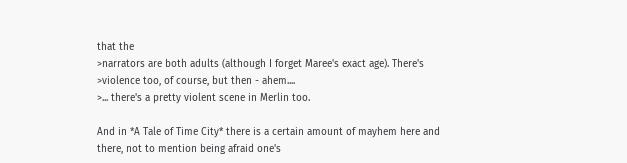that the
>narrators are both adults (although I forget Maree's exact age). There's
>violence too, of course, but then - ahem....
>... there's a pretty violent scene in Merlin too.

And in *A Tale of Time City* there is a certain amount of mayhem here and
there, not to mention being afraid one's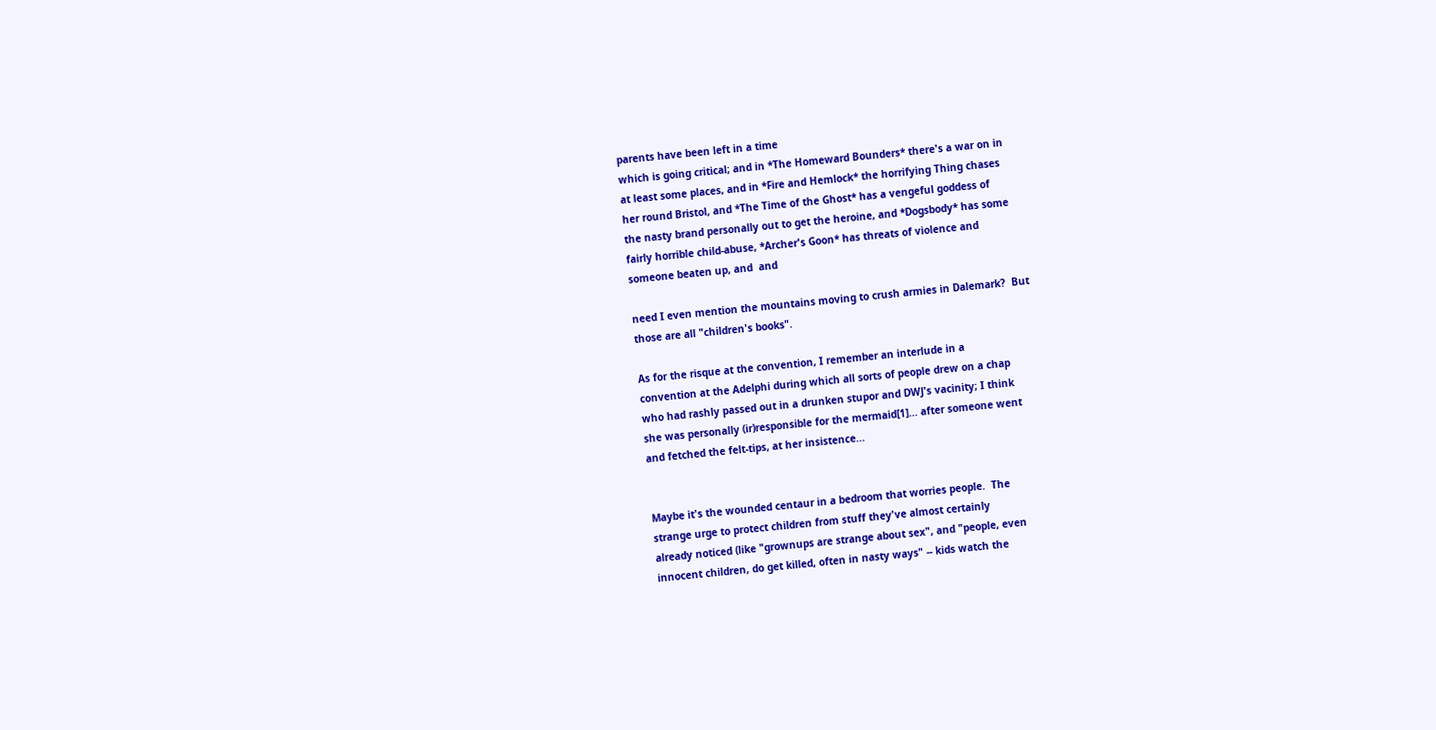parents have been left in a time
which is going critical; and in *The Homeward Bounders* there's a war on in
at least some places, and in *Fire and Hemlock* the horrifying Thing chases
her round Bristol, and *The Time of the Ghost* has a vengeful goddess of
the nasty brand personally out to get the heroine, and *Dogsbody* has some
fairly horrible child-abuse, *Archer's Goon* has threats of violence and
someone beaten up, and  and

need I even mention the mountains moving to crush armies in Dalemark?  But
those are all "children's books".

As for the risque at the convention, I remember an interlude in a
convention at the Adelphi during which all sorts of people drew on a chap
who had rashly passed out in a drunken stupor and DWJ's vacinity; I think
she was personally (ir)responsible for the mermaid[1]... after someone went
and fetched the felt-tips, at her insistence...


Maybe it's the wounded centaur in a bedroom that worries people.  The
strange urge to protect children from stuff they've almost certainly
already noticed (like "grownups are strange about sex", and "people, even
innocent children, do get killed, often in nasty ways" -- kids watch the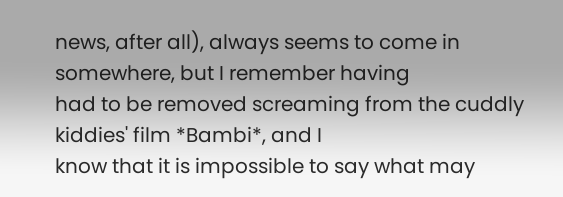news, after all), always seems to come in somewhere, but I remember having
had to be removed screaming from the cuddly kiddies' film *Bambi*, and I
know that it is impossible to say what may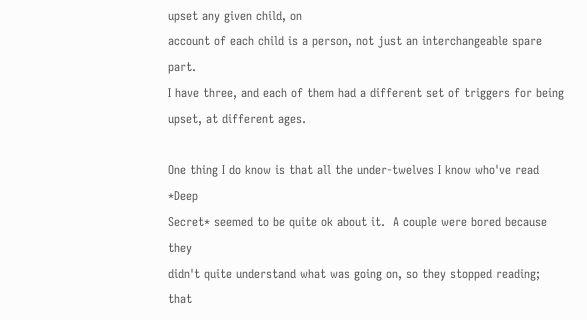upset any given child, on
account of each child is a person, not just an interchangeable spare part.
I have three, and each of them had a different set of triggers for being
upset, at different ages.

One thing I do know is that all the under-twelves I know who've read *Deep
Secret* seemed to be quite ok about it.  A couple were bored because they
didn't quite understand what was going on, so they stopped reading; that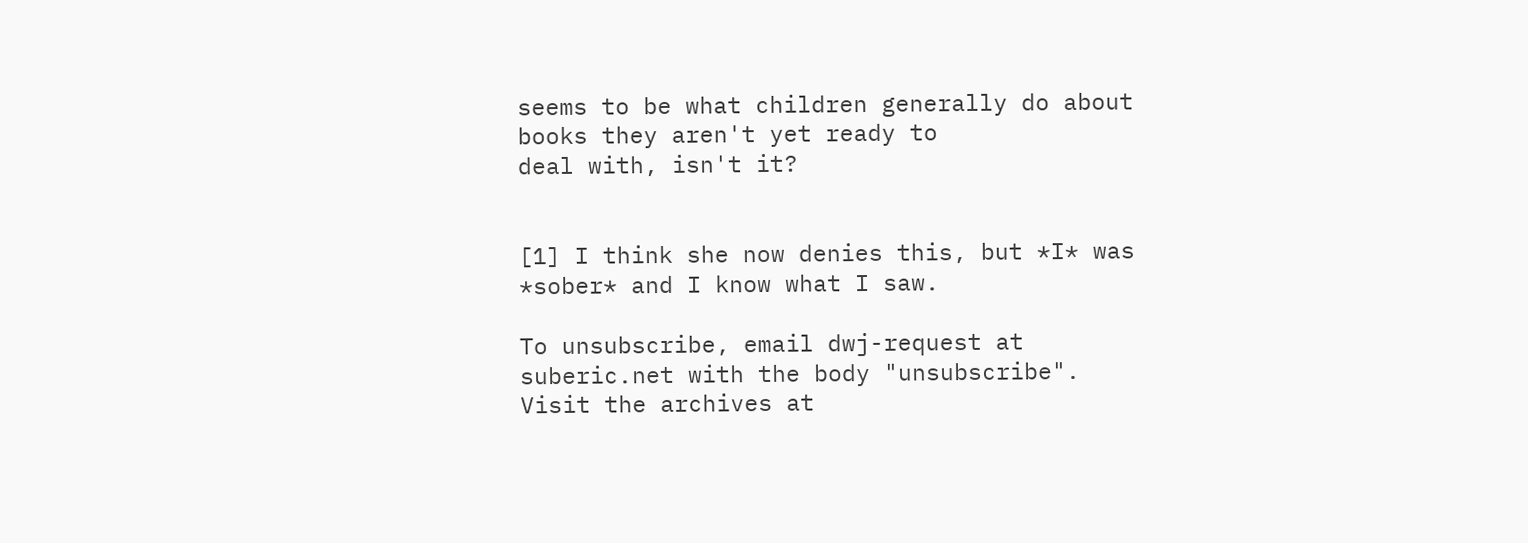seems to be what children generally do about books they aren't yet ready to
deal with, isn't it?


[1] I think she now denies this, but *I* was *sober* and I know what I saw.

To unsubscribe, email dwj-request at suberic.net with the body "unsubscribe".
Visit the archives at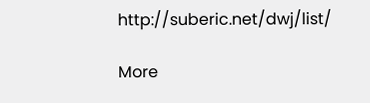http://suberic.net/dwj/list/

More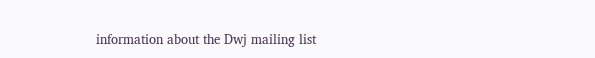information about the Dwj mailing list